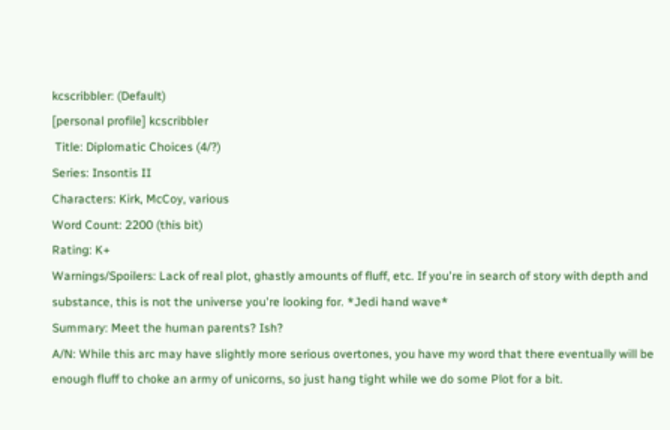kcscribbler: (Default)
[personal profile] kcscribbler
 Title: Diplomatic Choices (4/?)
Series: Insontis II
Characters: Kirk, McCoy, various
Word Count: 2200 (this bit)
Rating: K+
Warnings/Spoilers: Lack of real plot, ghastly amounts of fluff, etc. If you're in search of story with depth and substance, this is not the universe you're looking for. *Jedi hand wave*
Summary: Meet the human parents? Ish?
A/N: While this arc may have slightly more serious overtones, you have my word that there eventually will be enough fluff to choke an army of unicorns, so just hang tight while we do some Plot for a bit.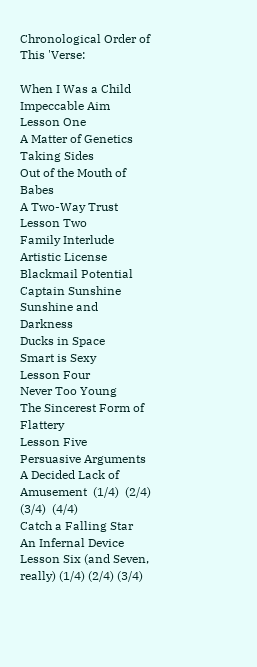Chronological Order of This 'Verse:

When I Was a Child
Impeccable Aim
Lesson One
A Matter of Genetics
Taking Sides
Out of the Mouth of Babes
A Two-Way Trust
Lesson Two
Family Interlude
Artistic License
Blackmail Potential
Captain Sunshine
Sunshine and Darkness
Ducks in Space
Smart is Sexy
Lesson Four
Never Too Young
The Sincerest Form of Flattery
Lesson Five
Persuasive Arguments
A Decided Lack of Amusement  (1/4)  (2/4)  (3/4)  (4/4)
Catch a Falling Star
An Infernal Device
Lesson Six (and Seven, really) (1/4) (2/4) (3/4)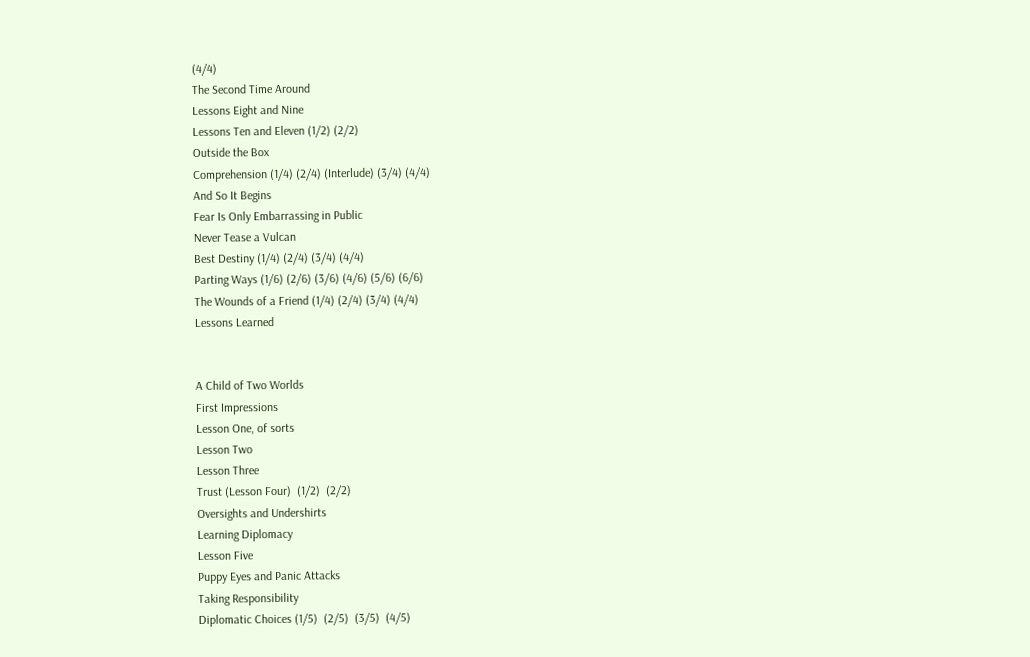(4/4)
The Second Time Around
Lessons Eight and Nine
Lessons Ten and Eleven (1/2) (2/2)
Outside the Box
Comprehension (1/4) (2/4) (Interlude) (3/4) (4/4)
And So It Begins
Fear Is Only Embarrassing in Public
Never Tease a Vulcan
Best Destiny (1/4) (2/4) (3/4) (4/4)
Parting Ways (1/6) (2/6) (3/6) (4/6) (5/6) (6/6)
The Wounds of a Friend (1/4) (2/4) (3/4) (4/4)
Lessons Learned


A Child of Two Worlds
First Impressions
Lesson One, of sorts
Lesson Two
Lesson Three
Trust (Lesson Four)  (1/2)  (2/2)
Oversights and Undershirts
Learning Diplomacy
Lesson Five
Puppy Eyes and Panic Attacks
Taking Responsibility
Diplomatic Choices (1/5)  (2/5)  (3/5)  (4/5)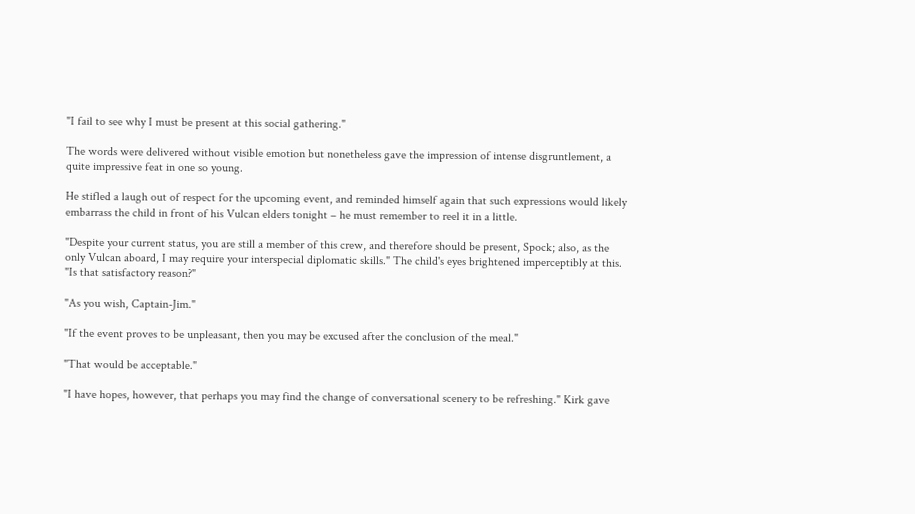"I fail to see why I must be present at this social gathering."

The words were delivered without visible emotion but nonetheless gave the impression of intense disgruntlement, a quite impressive feat in one so young.

He stifled a laugh out of respect for the upcoming event, and reminded himself again that such expressions would likely embarrass the child in front of his Vulcan elders tonight – he must remember to reel it in a little.

"Despite your current status, you are still a member of this crew, and therefore should be present, Spock; also, as the only Vulcan aboard, I may require your interspecial diplomatic skills." The child's eyes brightened imperceptibly at this. "Is that satisfactory reason?"

"As you wish, Captain-Jim."

"If the event proves to be unpleasant, then you may be excused after the conclusion of the meal."

"That would be acceptable."

"I have hopes, however, that perhaps you may find the change of conversational scenery to be refreshing." Kirk gave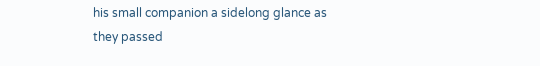his small companion a sidelong glance as they passed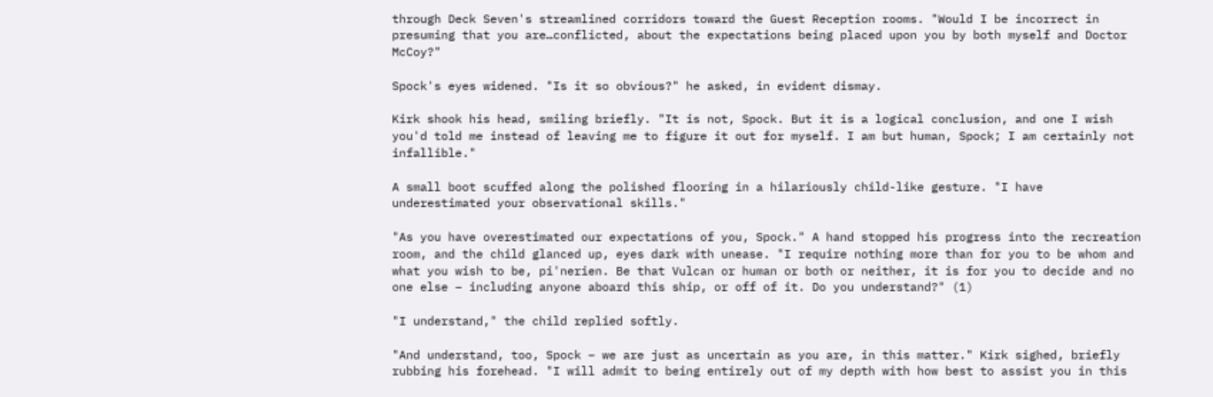through Deck Seven's streamlined corridors toward the Guest Reception rooms. "Would I be incorrect in presuming that you are…conflicted, about the expectations being placed upon you by both myself and Doctor McCoy?"

Spock's eyes widened. "Is it so obvious?" he asked, in evident dismay.

Kirk shook his head, smiling briefly. "It is not, Spock. But it is a logical conclusion, and one I wish you'd told me instead of leaving me to figure it out for myself. I am but human, Spock; I am certainly not infallible."

A small boot scuffed along the polished flooring in a hilariously child-like gesture. "I have underestimated your observational skills."

"As you have overestimated our expectations of you, Spock." A hand stopped his progress into the recreation room, and the child glanced up, eyes dark with unease. "I require nothing more than for you to be whom and what you wish to be, pi'nerien. Be that Vulcan or human or both or neither, it is for you to decide and no one else – including anyone aboard this ship, or off of it. Do you understand?" (1)

"I understand," the child replied softly.

"And understand, too, Spock – we are just as uncertain as you are, in this matter." Kirk sighed, briefly rubbing his forehead. "I will admit to being entirely out of my depth with how best to assist you in this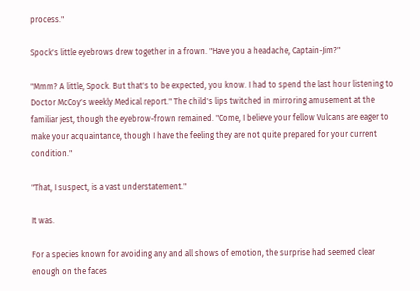process."

Spock's little eyebrows drew together in a frown. "Have you a headache, Captain-Jim?"

"Mmm? A little, Spock. But that's to be expected, you know. I had to spend the last hour listening to Doctor McCoy's weekly Medical report." The child's lips twitched in mirroring amusement at the familiar jest, though the eyebrow-frown remained. "Come, I believe your fellow Vulcans are eager to make your acquaintance, though I have the feeling they are not quite prepared for your current condition."

"That, I suspect, is a vast understatement."

It was.

For a species known for avoiding any and all shows of emotion, the surprise had seemed clear enough on the faces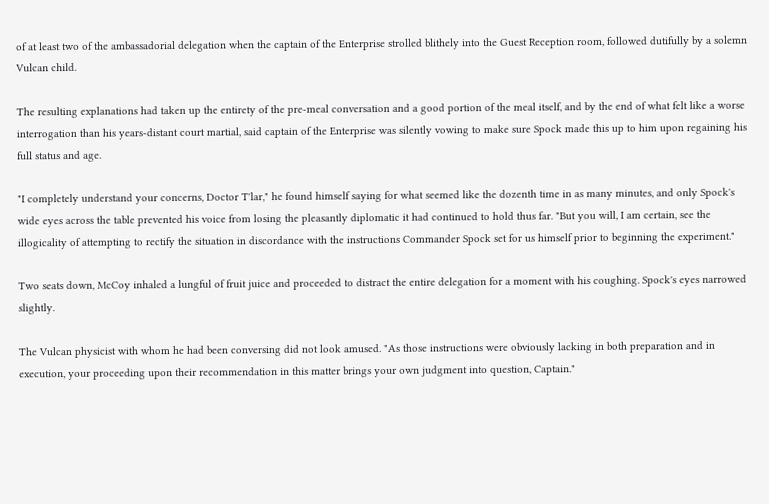of at least two of the ambassadorial delegation when the captain of the Enterprise strolled blithely into the Guest Reception room, followed dutifully by a solemn Vulcan child.

The resulting explanations had taken up the entirety of the pre-meal conversation and a good portion of the meal itself, and by the end of what felt like a worse interrogation than his years-distant court martial, said captain of the Enterprise was silently vowing to make sure Spock made this up to him upon regaining his full status and age.

"I completely understand your concerns, Doctor T'lar," he found himself saying for what seemed like the dozenth time in as many minutes, and only Spock's wide eyes across the table prevented his voice from losing the pleasantly diplomatic it had continued to hold thus far. "But you will, I am certain, see the illogicality of attempting to rectify the situation in discordance with the instructions Commander Spock set for us himself prior to beginning the experiment."

Two seats down, McCoy inhaled a lungful of fruit juice and proceeded to distract the entire delegation for a moment with his coughing. Spock's eyes narrowed slightly.

The Vulcan physicist with whom he had been conversing did not look amused. "As those instructions were obviously lacking in both preparation and in execution, your proceeding upon their recommendation in this matter brings your own judgment into question, Captain."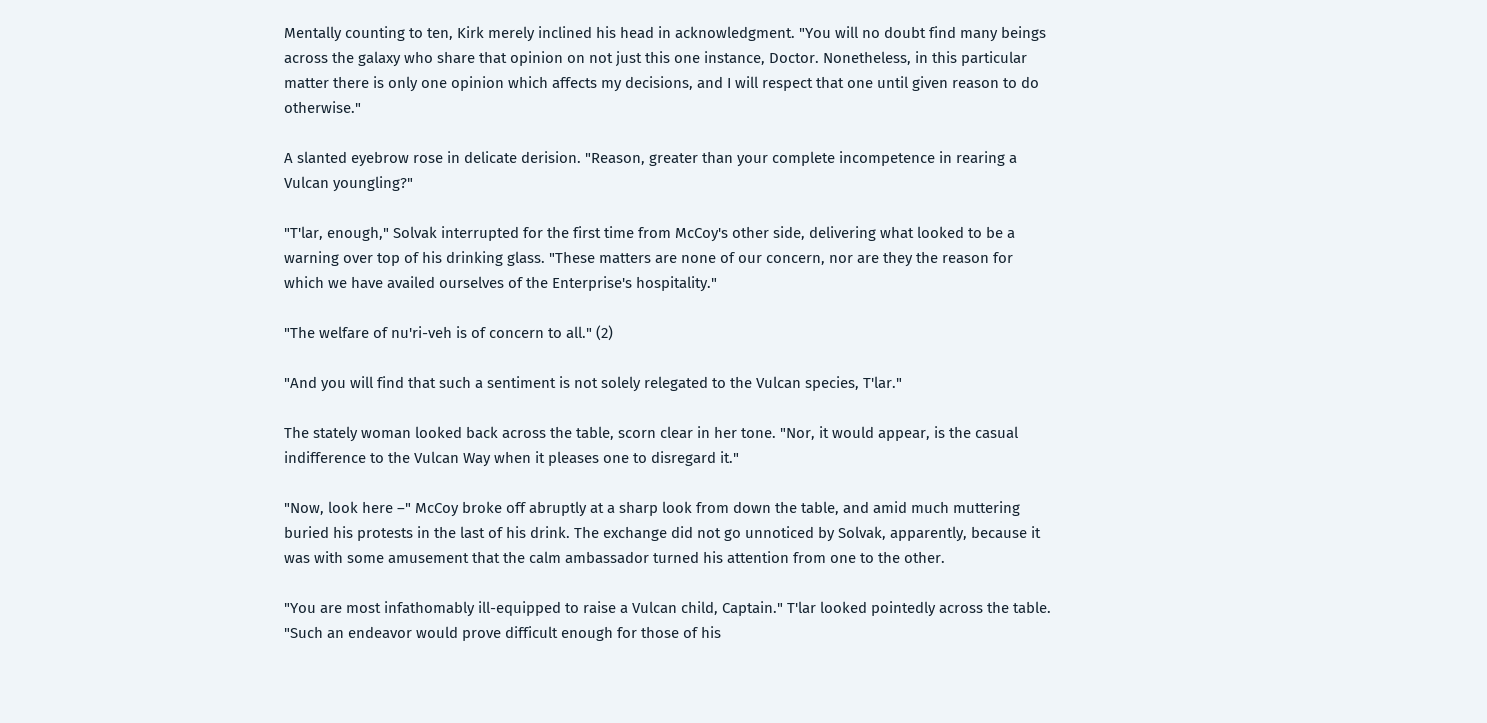Mentally counting to ten, Kirk merely inclined his head in acknowledgment. "You will no doubt find many beings across the galaxy who share that opinion on not just this one instance, Doctor. Nonetheless, in this particular matter there is only one opinion which affects my decisions, and I will respect that one until given reason to do otherwise."

A slanted eyebrow rose in delicate derision. "Reason, greater than your complete incompetence in rearing a Vulcan youngling?"

"T'lar, enough," Solvak interrupted for the first time from McCoy's other side, delivering what looked to be a warning over top of his drinking glass. "These matters are none of our concern, nor are they the reason for which we have availed ourselves of the Enterprise's hospitality."

"The welfare of nu'ri-veh is of concern to all." (2)

"And you will find that such a sentiment is not solely relegated to the Vulcan species, T'lar."

The stately woman looked back across the table, scorn clear in her tone. "Nor, it would appear, is the casual indifference to the Vulcan Way when it pleases one to disregard it."

"Now, look here –" McCoy broke off abruptly at a sharp look from down the table, and amid much muttering buried his protests in the last of his drink. The exchange did not go unnoticed by Solvak, apparently, because it was with some amusement that the calm ambassador turned his attention from one to the other.

"You are most infathomably ill-equipped to raise a Vulcan child, Captain." T'lar looked pointedly across the table. "Such an endeavor would prove difficult enough for those of his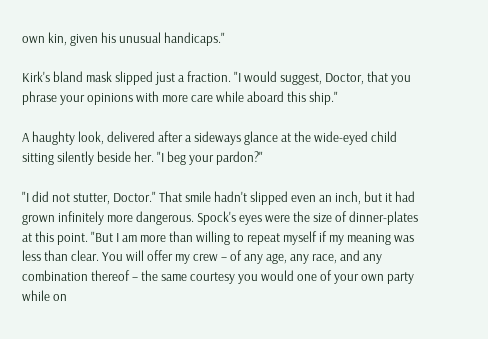own kin, given his unusual handicaps."

Kirk's bland mask slipped just a fraction. "I would suggest, Doctor, that you phrase your opinions with more care while aboard this ship."

A haughty look, delivered after a sideways glance at the wide-eyed child sitting silently beside her. "I beg your pardon?"

"I did not stutter, Doctor." That smile hadn't slipped even an inch, but it had grown infinitely more dangerous. Spock's eyes were the size of dinner-plates at this point. "But I am more than willing to repeat myself if my meaning was less than clear. You will offer my crew – of any age, any race, and any combination thereof – the same courtesy you would one of your own party while on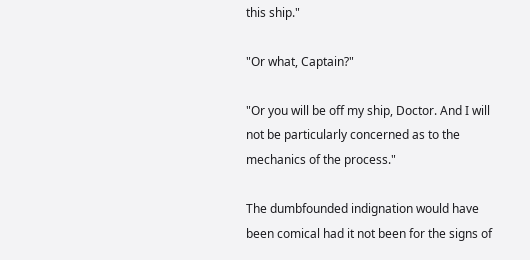this ship."

"Or what, Captain?"

"Or you will be off my ship, Doctor. And I will not be particularly concerned as to the mechanics of the process."

The dumbfounded indignation would have been comical had it not been for the signs of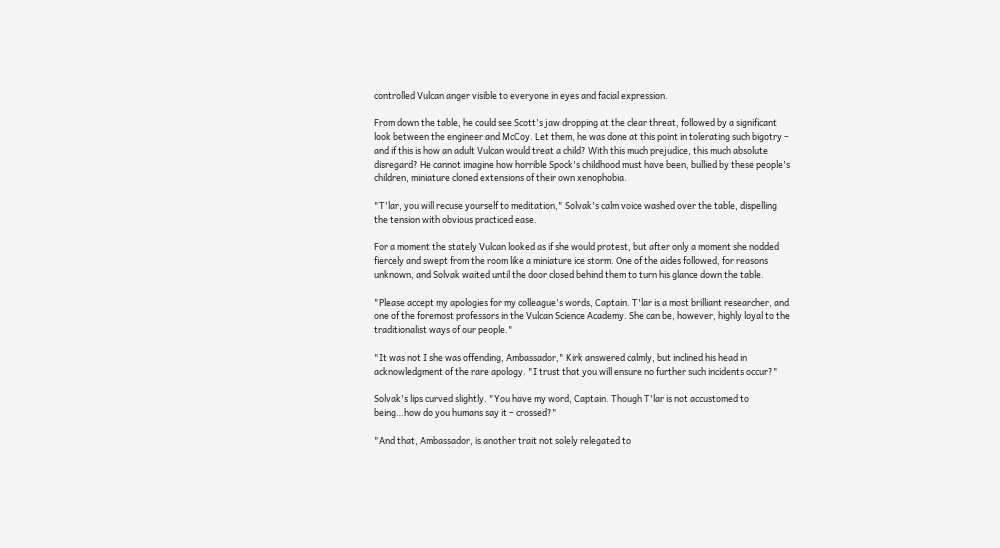controlled Vulcan anger visible to everyone in eyes and facial expression.

From down the table, he could see Scott's jaw dropping at the clear threat, followed by a significant look between the engineer and McCoy. Let them, he was done at this point in tolerating such bigotry – and if this is how an adult Vulcan would treat a child? With this much prejudice, this much absolute disregard? He cannot imagine how horrible Spock's childhood must have been, bullied by these people's children, miniature cloned extensions of their own xenophobia.

"T'lar, you will recuse yourself to meditation," Solvak's calm voice washed over the table, dispelling the tension with obvious practiced ease.

For a moment the stately Vulcan looked as if she would protest, but after only a moment she nodded fiercely and swept from the room like a miniature ice storm. One of the aides followed, for reasons unknown, and Solvak waited until the door closed behind them to turn his glance down the table.

"Please accept my apologies for my colleague's words, Captain. T'lar is a most brilliant researcher, and one of the foremost professors in the Vulcan Science Academy. She can be, however, highly loyal to the traditionalist ways of our people."

"It was not I she was offending, Ambassador," Kirk answered calmly, but inclined his head in acknowledgment of the rare apology. "I trust that you will ensure no further such incidents occur?"

Solvak's lips curved slightly. "You have my word, Captain. Though T'lar is not accustomed to being…how do you humans say it – crossed?"

"And that, Ambassador, is another trait not solely relegated to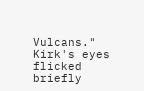Vulcans." Kirk's eyes flicked briefly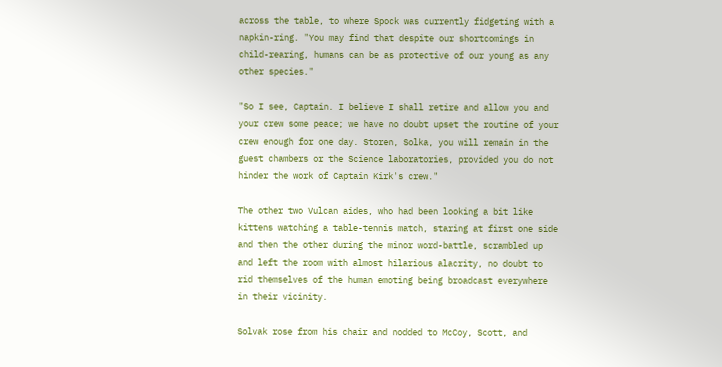across the table, to where Spock was currently fidgeting with a napkin-ring. "You may find that despite our shortcomings in child-rearing, humans can be as protective of our young as any other species."

"So I see, Captain. I believe I shall retire and allow you and your crew some peace; we have no doubt upset the routine of your crew enough for one day. Storen, Solka, you will remain in the guest chambers or the Science laboratories, provided you do not hinder the work of Captain Kirk's crew."

The other two Vulcan aides, who had been looking a bit like kittens watching a table-tennis match, staring at first one side and then the other during the minor word-battle, scrambled up and left the room with almost hilarious alacrity, no doubt to rid themselves of the human emoting being broadcast everywhere in their vicinity.

Solvak rose from his chair and nodded to McCoy, Scott, and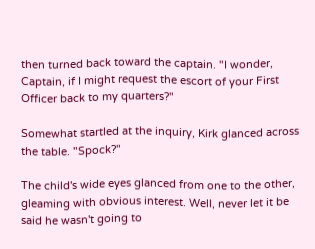then turned back toward the captain. "I wonder, Captain, if I might request the escort of your First Officer back to my quarters?"

Somewhat startled at the inquiry, Kirk glanced across the table. "Spock?"

The child's wide eyes glanced from one to the other, gleaming with obvious interest. Well, never let it be said he wasn't going to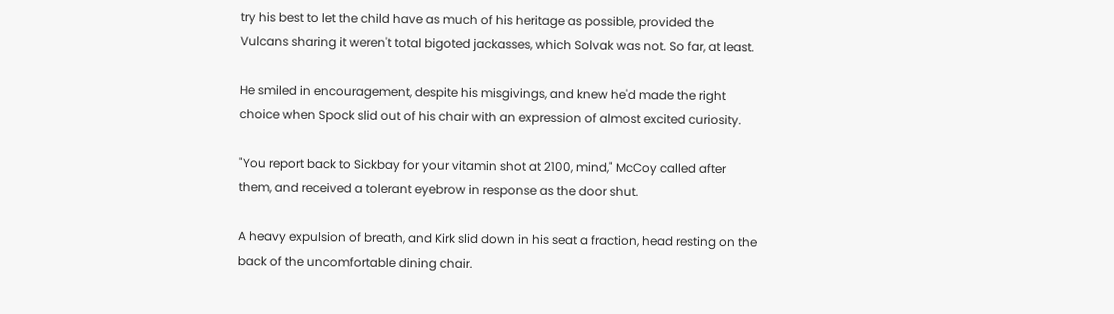try his best to let the child have as much of his heritage as possible, provided the Vulcans sharing it weren't total bigoted jackasses, which Solvak was not. So far, at least.

He smiled in encouragement, despite his misgivings, and knew he'd made the right choice when Spock slid out of his chair with an expression of almost excited curiosity.

"You report back to Sickbay for your vitamin shot at 2100, mind," McCoy called after them, and received a tolerant eyebrow in response as the door shut.

A heavy expulsion of breath, and Kirk slid down in his seat a fraction, head resting on the back of the uncomfortable dining chair.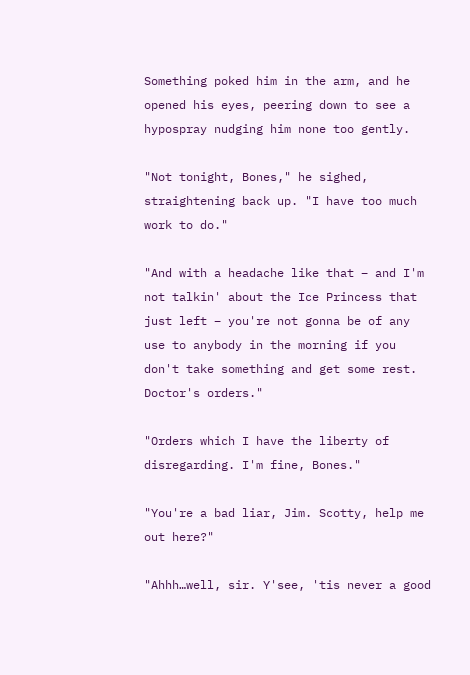Something poked him in the arm, and he opened his eyes, peering down to see a hypospray nudging him none too gently.

"Not tonight, Bones," he sighed, straightening back up. "I have too much work to do."

"And with a headache like that – and I'm not talkin' about the Ice Princess that just left – you're not gonna be of any use to anybody in the morning if you don't take something and get some rest. Doctor's orders."

"Orders which I have the liberty of disregarding. I'm fine, Bones."

"You're a bad liar, Jim. Scotty, help me out here?"

"Ahhh…well, sir. Y'see, 'tis never a good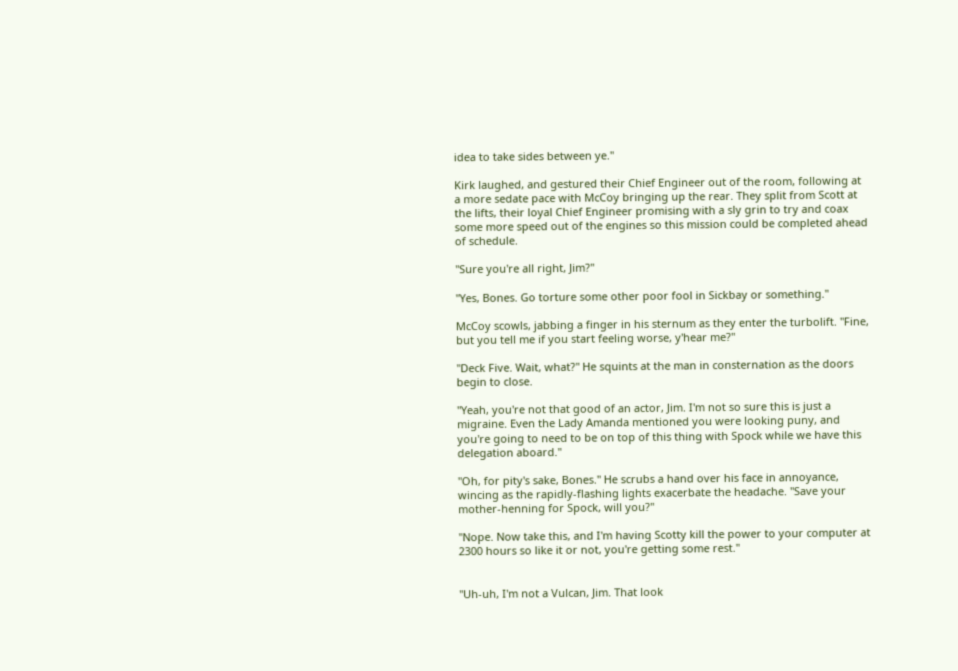idea to take sides between ye."

Kirk laughed, and gestured their Chief Engineer out of the room, following at a more sedate pace with McCoy bringing up the rear. They split from Scott at the lifts, their loyal Chief Engineer promising with a sly grin to try and coax some more speed out of the engines so this mission could be completed ahead of schedule.

"Sure you're all right, Jim?"

"Yes, Bones. Go torture some other poor fool in Sickbay or something."

McCoy scowls, jabbing a finger in his sternum as they enter the turbolift. "Fine, but you tell me if you start feeling worse, y'hear me?"

"Deck Five. Wait, what?" He squints at the man in consternation as the doors begin to close.

"Yeah, you're not that good of an actor, Jim. I'm not so sure this is just a migraine. Even the Lady Amanda mentioned you were looking puny, and you're going to need to be on top of this thing with Spock while we have this delegation aboard."

"Oh, for pity's sake, Bones." He scrubs a hand over his face in annoyance, wincing as the rapidly-flashing lights exacerbate the headache. "Save your mother-henning for Spock, will you?"

"Nope. Now take this, and I'm having Scotty kill the power to your computer at 2300 hours so like it or not, you're getting some rest."


"Uh-uh, I'm not a Vulcan, Jim. That look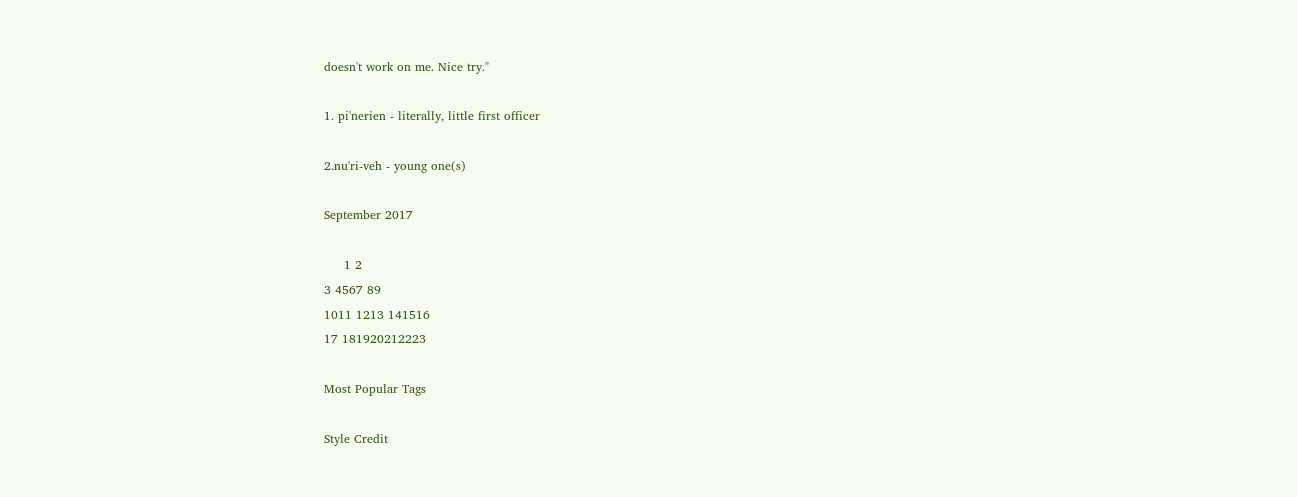doesn't work on me. Nice try."

1. pi'nerien - literally, little first officer

2.nu'ri-veh - young one(s)

September 2017

     1 2
3 4567 89
1011 1213 141516
17 181920212223

Most Popular Tags

Style Credit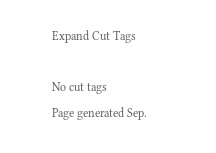Expand Cut Tags

No cut tags
Page generated Sep.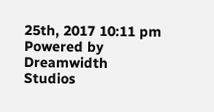25th, 2017 10:11 pm
Powered by Dreamwidth Studios